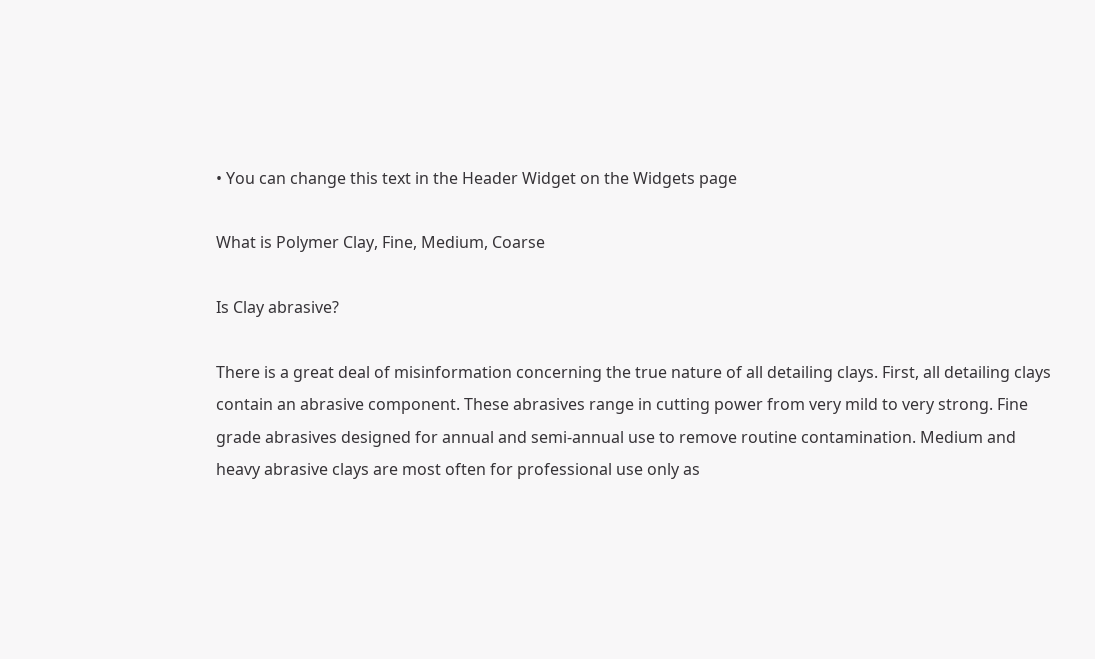• You can change this text in the Header Widget on the Widgets page

What is Polymer Clay, Fine, Medium, Coarse

Is Clay abrasive?

There is a great deal of misinformation concerning the true nature of all detailing clays. First, all detailing clays contain an abrasive component. These abrasives range in cutting power from very mild to very strong. Fine grade abrasives designed for annual and semi-annual use to remove routine contamination. Medium and heavy abrasive clays are most often for professional use only as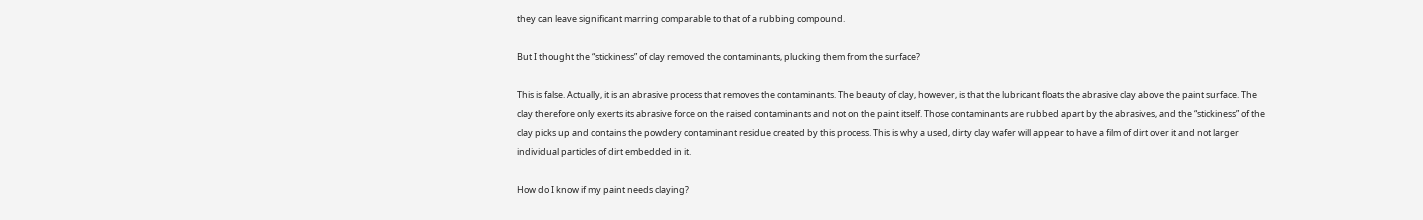they can leave significant marring comparable to that of a rubbing compound.

But I thought the “stickiness” of clay removed the contaminants, plucking them from the surface?

This is false. Actually, it is an abrasive process that removes the contaminants. The beauty of clay, however, is that the lubricant floats the abrasive clay above the paint surface. The clay therefore only exerts its abrasive force on the raised contaminants and not on the paint itself. Those contaminants are rubbed apart by the abrasives, and the “stickiness” of the clay picks up and contains the powdery contaminant residue created by this process. This is why a used, dirty clay wafer will appear to have a film of dirt over it and not larger individual particles of dirt embedded in it.

How do I know if my paint needs claying?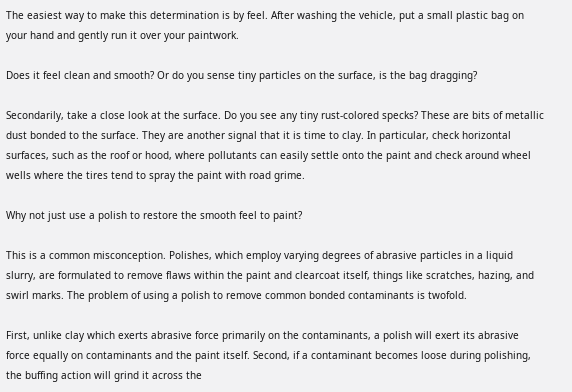The easiest way to make this determination is by feel. After washing the vehicle, put a small plastic bag on your hand and gently run it over your paintwork.

Does it feel clean and smooth? Or do you sense tiny particles on the surface, is the bag dragging?

Secondarily, take a close look at the surface. Do you see any tiny rust-colored specks? These are bits of metallic dust bonded to the surface. They are another signal that it is time to clay. In particular, check horizontal surfaces, such as the roof or hood, where pollutants can easily settle onto the paint and check around wheel wells where the tires tend to spray the paint with road grime.

Why not just use a polish to restore the smooth feel to paint?

This is a common misconception. Polishes, which employ varying degrees of abrasive particles in a liquid slurry, are formulated to remove flaws within the paint and clearcoat itself, things like scratches, hazing, and swirl marks. The problem of using a polish to remove common bonded contaminants is twofold.

First, unlike clay which exerts abrasive force primarily on the contaminants, a polish will exert its abrasive force equally on contaminants and the paint itself. Second, if a contaminant becomes loose during polishing, the buffing action will grind it across the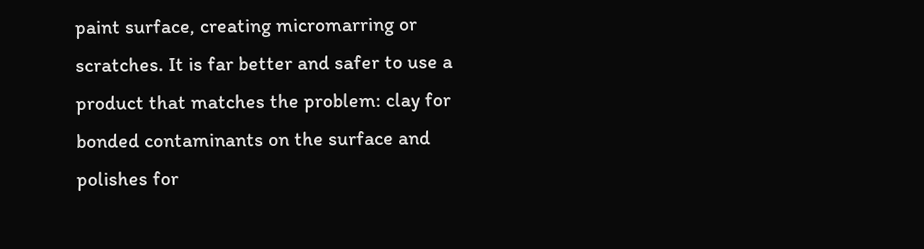paint surface, creating micromarring or scratches. It is far better and safer to use a product that matches the problem: clay for bonded contaminants on the surface and polishes for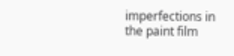imperfections in the paint film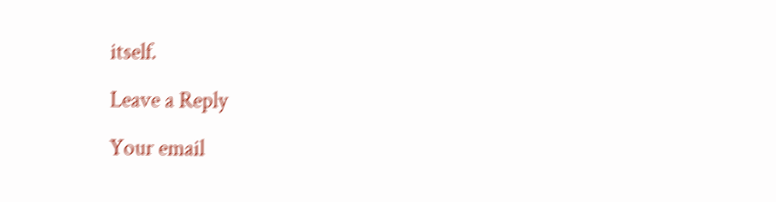itself.

Leave a Reply

Your email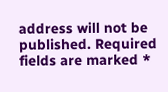address will not be published. Required fields are marked *